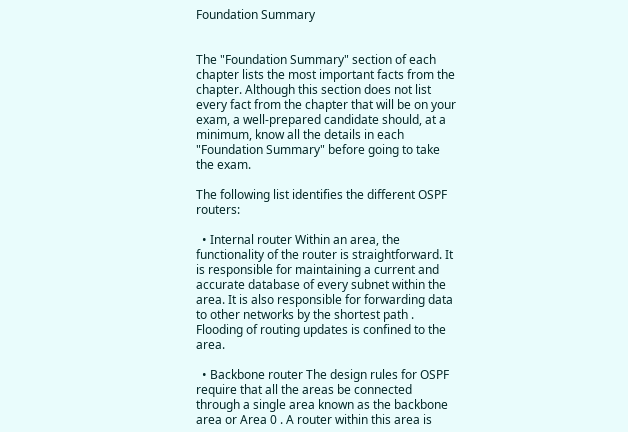Foundation Summary


The "Foundation Summary" section of each chapter lists the most important facts from the chapter. Although this section does not list every fact from the chapter that will be on your exam, a well-prepared candidate should, at a minimum, know all the details in each "Foundation Summary" before going to take the exam.

The following list identifies the different OSPF routers:

  • Internal router Within an area, the functionality of the router is straightforward. It is responsible for maintaining a current and accurate database of every subnet within the area. It is also responsible for forwarding data to other networks by the shortest path . Flooding of routing updates is confined to the area.

  • Backbone router The design rules for OSPF require that all the areas be connected through a single area known as the backbone area or Area 0 . A router within this area is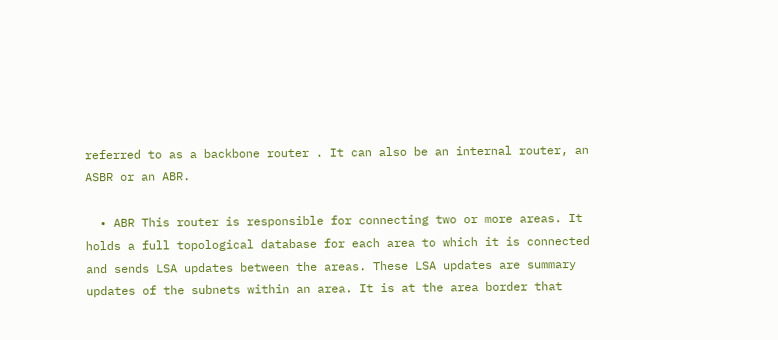referred to as a backbone router . It can also be an internal router, an ASBR or an ABR.

  • ABR This router is responsible for connecting two or more areas. It holds a full topological database for each area to which it is connected and sends LSA updates between the areas. These LSA updates are summary updates of the subnets within an area. It is at the area border that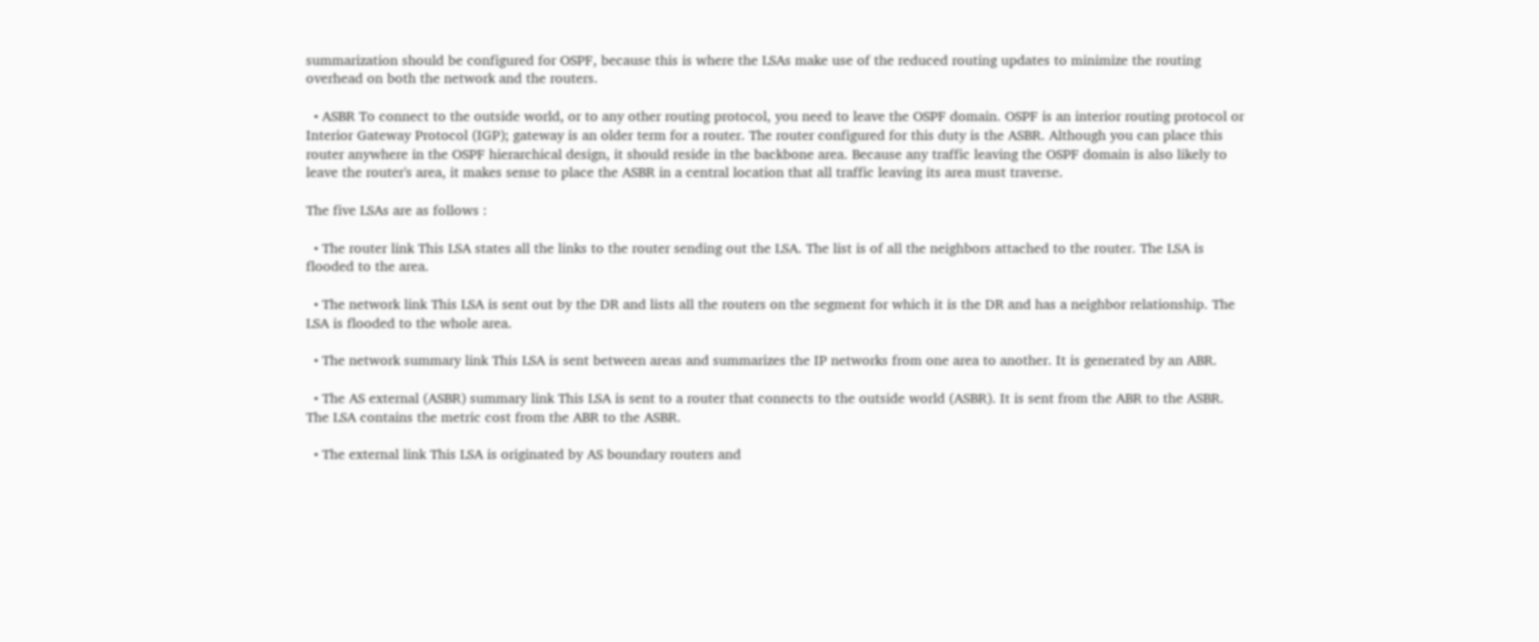summarization should be configured for OSPF, because this is where the LSAs make use of the reduced routing updates to minimize the routing overhead on both the network and the routers.

  • ASBR To connect to the outside world, or to any other routing protocol, you need to leave the OSPF domain. OSPF is an interior routing protocol or Interior Gateway Protocol (IGP); gateway is an older term for a router. The router configured for this duty is the ASBR. Although you can place this router anywhere in the OSPF hierarchical design, it should reside in the backbone area. Because any traffic leaving the OSPF domain is also likely to leave the router's area, it makes sense to place the ASBR in a central location that all traffic leaving its area must traverse.

The five LSAs are as follows :

  • The router link This LSA states all the links to the router sending out the LSA. The list is of all the neighbors attached to the router. The LSA is flooded to the area.

  • The network link This LSA is sent out by the DR and lists all the routers on the segment for which it is the DR and has a neighbor relationship. The LSA is flooded to the whole area.

  • The network summary link This LSA is sent between areas and summarizes the IP networks from one area to another. It is generated by an ABR.

  • The AS external (ASBR) summary link This LSA is sent to a router that connects to the outside world (ASBR). It is sent from the ABR to the ASBR. The LSA contains the metric cost from the ABR to the ASBR.

  • The external link This LSA is originated by AS boundary routers and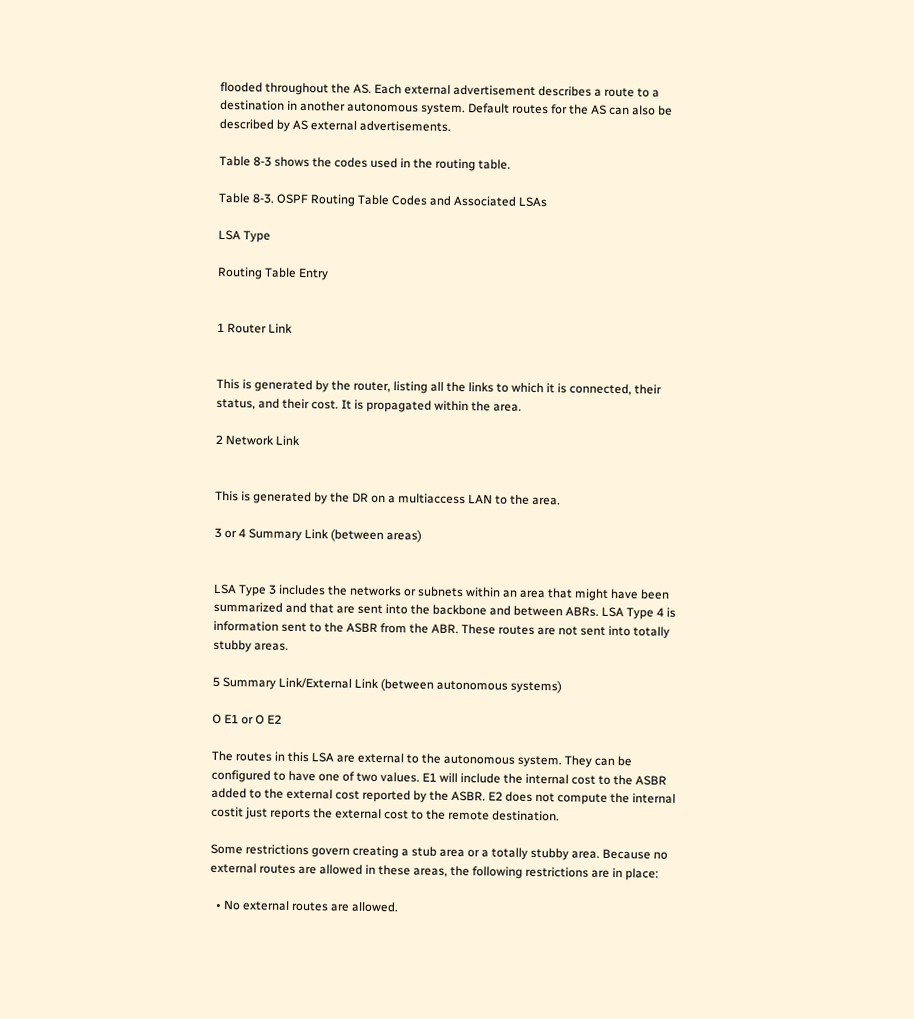flooded throughout the AS. Each external advertisement describes a route to a destination in another autonomous system. Default routes for the AS can also be described by AS external advertisements.

Table 8-3 shows the codes used in the routing table.

Table 8-3. OSPF Routing Table Codes and Associated LSAs

LSA Type

Routing Table Entry


1 Router Link


This is generated by the router, listing all the links to which it is connected, their status, and their cost. It is propagated within the area.

2 Network Link


This is generated by the DR on a multiaccess LAN to the area.

3 or 4 Summary Link (between areas)


LSA Type 3 includes the networks or subnets within an area that might have been summarized and that are sent into the backbone and between ABRs. LSA Type 4 is information sent to the ASBR from the ABR. These routes are not sent into totally stubby areas.

5 Summary Link/External Link (between autonomous systems)

O E1 or O E2

The routes in this LSA are external to the autonomous system. They can be configured to have one of two values. E1 will include the internal cost to the ASBR added to the external cost reported by the ASBR. E2 does not compute the internal costit just reports the external cost to the remote destination.

Some restrictions govern creating a stub area or a totally stubby area. Because no external routes are allowed in these areas, the following restrictions are in place:

  • No external routes are allowed.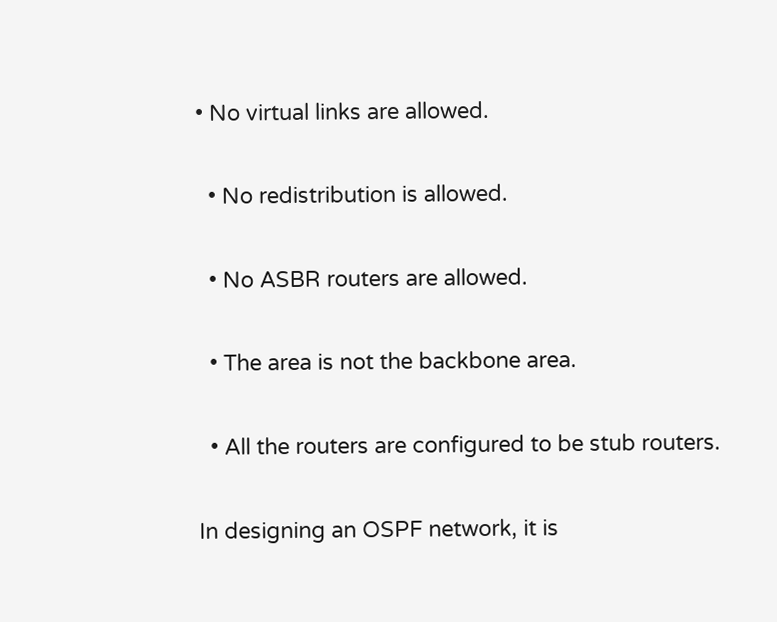• No virtual links are allowed.

  • No redistribution is allowed.

  • No ASBR routers are allowed.

  • The area is not the backbone area.

  • All the routers are configured to be stub routers.

In designing an OSPF network, it is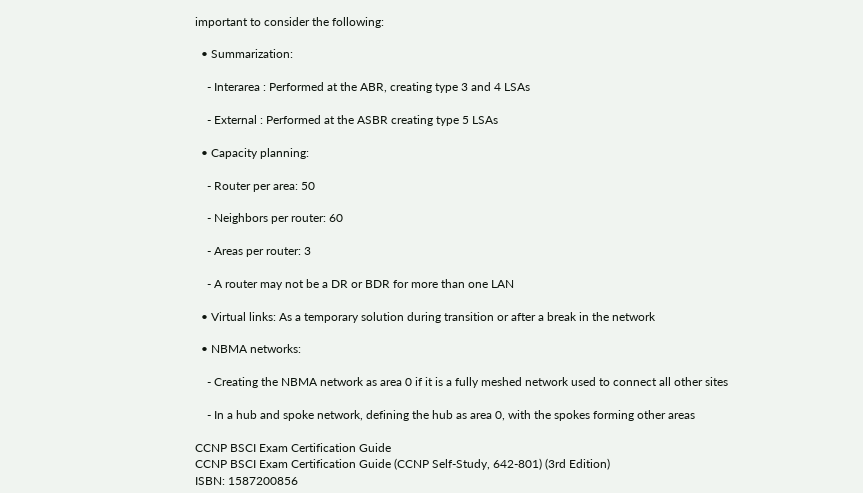important to consider the following:

  • Summarization:

    - Interarea : Performed at the ABR, creating type 3 and 4 LSAs

    - External : Performed at the ASBR creating type 5 LSAs

  • Capacity planning:

    - Router per area: 50

    - Neighbors per router: 60

    - Areas per router: 3

    - A router may not be a DR or BDR for more than one LAN

  • Virtual links: As a temporary solution during transition or after a break in the network

  • NBMA networks:

    - Creating the NBMA network as area 0 if it is a fully meshed network used to connect all other sites

    - In a hub and spoke network, defining the hub as area 0, with the spokes forming other areas

CCNP BSCI Exam Certification Guide
CCNP BSCI Exam Certification Guide (CCNP Self-Study, 642-801) (3rd Edition)
ISBN: 1587200856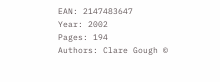EAN: 2147483647
Year: 2002
Pages: 194
Authors: Clare Gough ©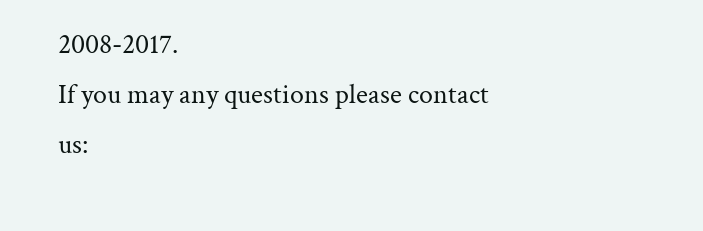2008-2017.
If you may any questions please contact us: